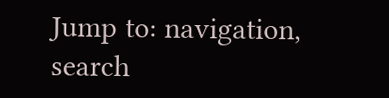Jump to: navigation, search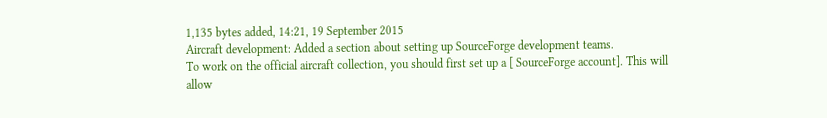1,135 bytes added, 14:21, 19 September 2015
Aircraft development: Added a section about setting up SourceForge development teams.
To work on the official aircraft collection, you should first set up a [ SourceForge account]. This will allow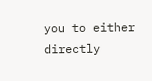you to either directly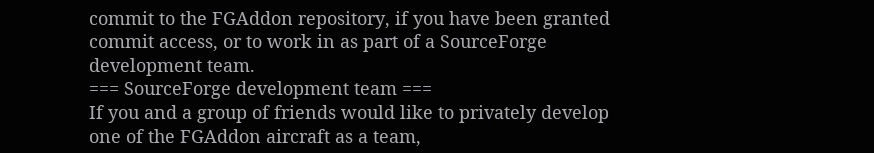commit to the FGAddon repository, if you have been granted commit access, or to work in as part of a SourceForge development team.
=== SourceForge development team ===
If you and a group of friends would like to privately develop one of the FGAddon aircraft as a team,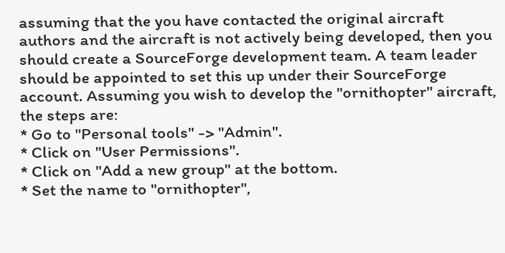assuming that the you have contacted the original aircraft authors and the aircraft is not actively being developed, then you should create a SourceForge development team. A team leader should be appointed to set this up under their SourceForge account. Assuming you wish to develop the "ornithopter" aircraft, the steps are:
* Go to "Personal tools" -> "Admin".
* Click on "User Permissions".
* Click on "Add a new group" at the bottom.
* Set the name to "ornithopter",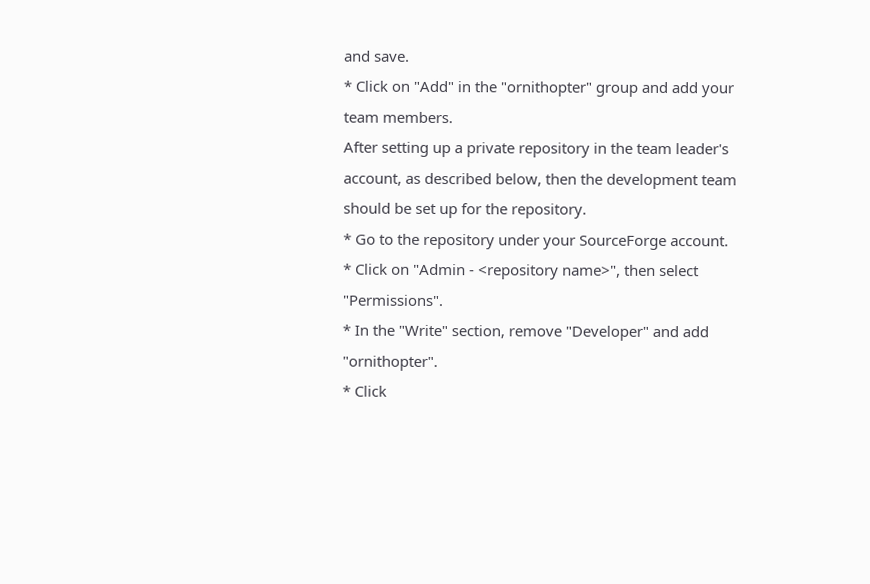and save.
* Click on "Add" in the "ornithopter" group and add your team members.
After setting up a private repository in the team leader's account, as described below, then the development team should be set up for the repository.
* Go to the repository under your SourceForge account.
* Click on "Admin - <repository name>", then select "Permissions".
* In the "Write" section, remove "Developer" and add "ornithopter".
* Click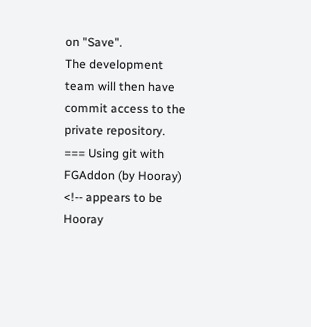on "Save".
The development team will then have commit access to the private repository.
=== Using git with FGAddon (by Hooray) <!-- appears to be Hooray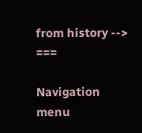from history --> ===

Navigation menu